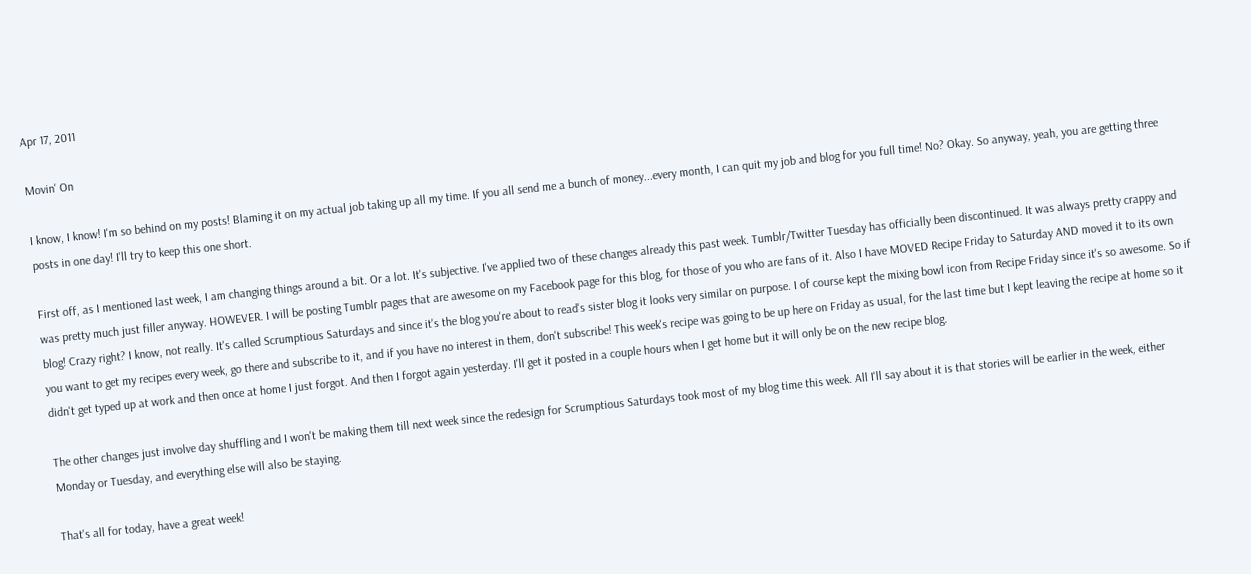Apr 17, 2011

Movin' On

I know, I know! I'm so behind on my posts! Blaming it on my actual job taking up all my time. If you all send me a bunch of money...every month, I can quit my job and blog for you full time! No? Okay. So anyway, yeah, you are getting three posts in one day! I'll try to keep this one short.

First off, as I mentioned last week, I am changing things around a bit. Or a lot. It's subjective. I've applied two of these changes already this past week. Tumblr/Twitter Tuesday has officially been discontinued. It was always pretty crappy and was pretty much just filler anyway. HOWEVER. I will be posting Tumblr pages that are awesome on my Facebook page for this blog, for those of you who are fans of it. Also I have MOVED Recipe Friday to Saturday AND moved it to its own blog! Crazy right? I know, not really. It's called Scrumptious Saturdays and since it's the blog you're about to read's sister blog it looks very similar on purpose. I of course kept the mixing bowl icon from Recipe Friday since it's so awesome. So if you want to get my recipes every week, go there and subscribe to it, and if you have no interest in them, don't subscribe! This week's recipe was going to be up here on Friday as usual, for the last time but I kept leaving the recipe at home so it didn't get typed up at work and then once at home I just forgot. And then I forgot again yesterday. I'll get it posted in a couple hours when I get home but it will only be on the new recipe blog.

The other changes just involve day shuffling and I won't be making them till next week since the redesign for Scrumptious Saturdays took most of my blog time this week. All I'll say about it is that stories will be earlier in the week, either Monday or Tuesday, and everything else will also be staying.

That's all for today, have a great week!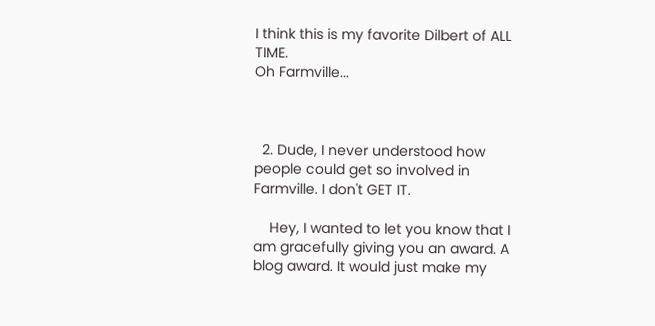I think this is my favorite Dilbert of ALL TIME.
Oh Farmville...



  2. Dude, I never understood how people could get so involved in Farmville. I don't GET IT.

    Hey, I wanted to let you know that I am gracefully giving you an award. A blog award. It would just make my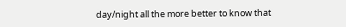day/night all the more better to know that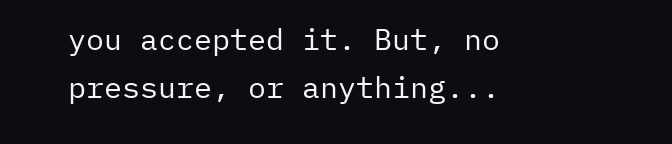you accepted it. But, no pressure, or anything...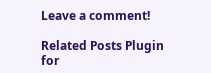Leave a comment!

Related Posts Plugin for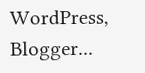WordPress, Blogger...